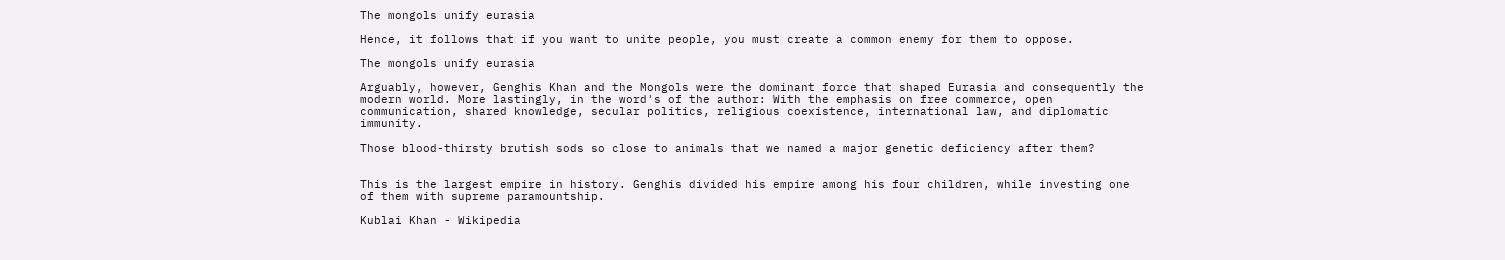The mongols unify eurasia

Hence, it follows that if you want to unite people, you must create a common enemy for them to oppose.

The mongols unify eurasia

Arguably, however, Genghis Khan and the Mongols were the dominant force that shaped Eurasia and consequently the modern world. More lastingly, in the word's of the author: With the emphasis on free commerce, open communication, shared knowledge, secular politics, religious coexistence, international law, and diplomatic immunity.

Those blood-thirsty brutish sods so close to animals that we named a major genetic deficiency after them?


This is the largest empire in history. Genghis divided his empire among his four children, while investing one of them with supreme paramountship.

Kublai Khan - Wikipedia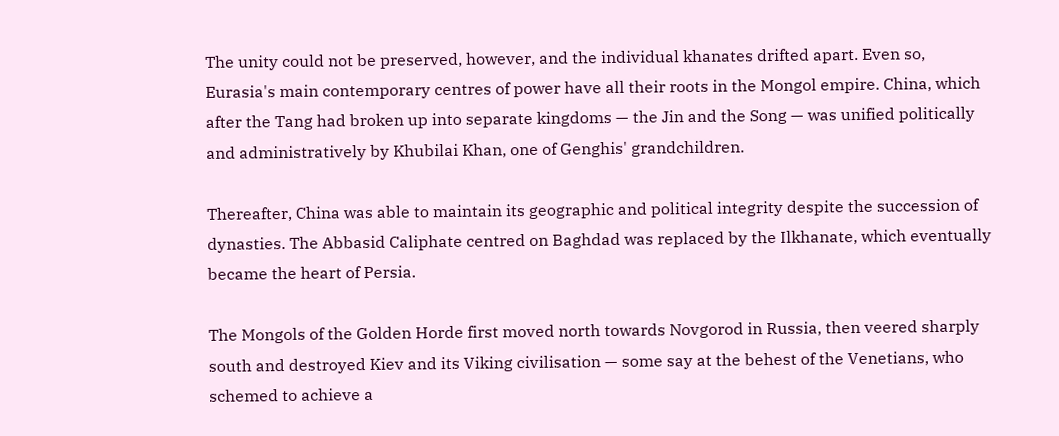The unity could not be preserved, however, and the individual khanates drifted apart. Even so, Eurasia's main contemporary centres of power have all their roots in the Mongol empire. China, which after the Tang had broken up into separate kingdoms — the Jin and the Song — was unified politically and administratively by Khubilai Khan, one of Genghis' grandchildren.

Thereafter, China was able to maintain its geographic and political integrity despite the succession of dynasties. The Abbasid Caliphate centred on Baghdad was replaced by the Ilkhanate, which eventually became the heart of Persia.

The Mongols of the Golden Horde first moved north towards Novgorod in Russia, then veered sharply south and destroyed Kiev and its Viking civilisation — some say at the behest of the Venetians, who schemed to achieve a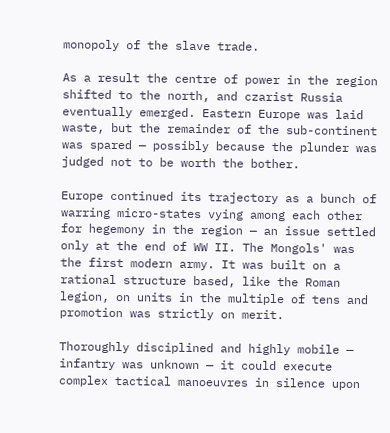monopoly of the slave trade.

As a result the centre of power in the region shifted to the north, and czarist Russia eventually emerged. Eastern Europe was laid waste, but the remainder of the sub-continent was spared — possibly because the plunder was judged not to be worth the bother.

Europe continued its trajectory as a bunch of warring micro-states vying among each other for hegemony in the region — an issue settled only at the end of WW II. The Mongols' was the first modern army. It was built on a rational structure based, like the Roman legion, on units in the multiple of tens and promotion was strictly on merit.

Thoroughly disciplined and highly mobile — infantry was unknown — it could execute complex tactical manoeuvres in silence upon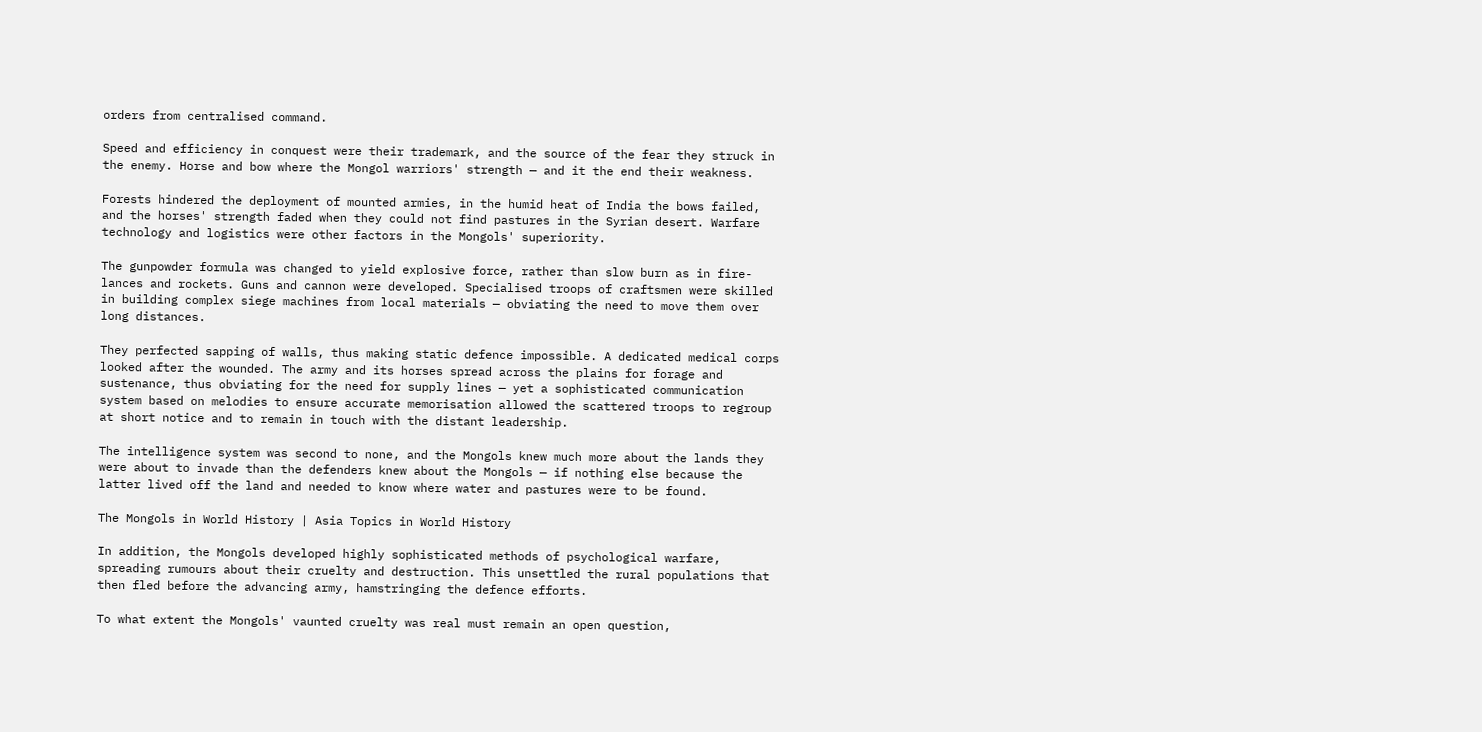orders from centralised command.

Speed and efficiency in conquest were their trademark, and the source of the fear they struck in the enemy. Horse and bow where the Mongol warriors' strength — and it the end their weakness.

Forests hindered the deployment of mounted armies, in the humid heat of India the bows failed, and the horses' strength faded when they could not find pastures in the Syrian desert. Warfare technology and logistics were other factors in the Mongols' superiority.

The gunpowder formula was changed to yield explosive force, rather than slow burn as in fire-lances and rockets. Guns and cannon were developed. Specialised troops of craftsmen were skilled in building complex siege machines from local materials — obviating the need to move them over long distances.

They perfected sapping of walls, thus making static defence impossible. A dedicated medical corps looked after the wounded. The army and its horses spread across the plains for forage and sustenance, thus obviating for the need for supply lines — yet a sophisticated communication system based on melodies to ensure accurate memorisation allowed the scattered troops to regroup at short notice and to remain in touch with the distant leadership.

The intelligence system was second to none, and the Mongols knew much more about the lands they were about to invade than the defenders knew about the Mongols — if nothing else because the latter lived off the land and needed to know where water and pastures were to be found.

The Mongols in World History | Asia Topics in World History

In addition, the Mongols developed highly sophisticated methods of psychological warfare, spreading rumours about their cruelty and destruction. This unsettled the rural populations that then fled before the advancing army, hamstringing the defence efforts.

To what extent the Mongols' vaunted cruelty was real must remain an open question,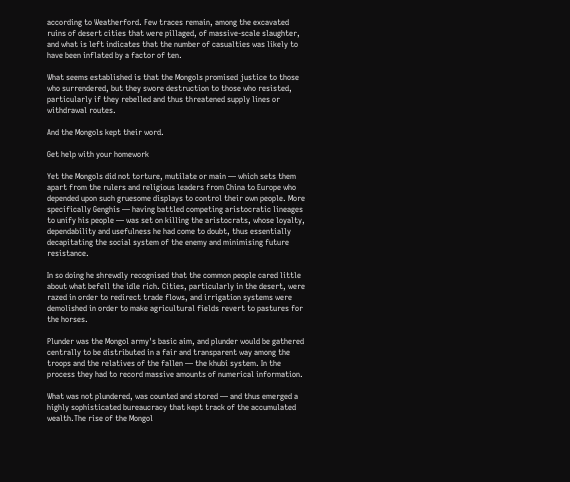according to Weatherford. Few traces remain, among the excavated ruins of desert cities that were pillaged, of massive-scale slaughter, and what is left indicates that the number of casualties was likely to have been inflated by a factor of ten.

What seems established is that the Mongols promised justice to those who surrendered, but they swore destruction to those who resisted, particularly if they rebelled and thus threatened supply lines or withdrawal routes.

And the Mongols kept their word.

Get help with your homework

Yet the Mongols did not torture, mutilate or main — which sets them apart from the rulers and religious leaders from China to Europe who depended upon such gruesome displays to control their own people. More specifically Genghis — having battled competing aristocratic lineages to unify his people — was set on killing the aristocrats, whose loyalty, dependability and usefulness he had come to doubt, thus essentially decapitating the social system of the enemy and minimising future resistance.

In so doing he shrewdly recognised that the common people cared little about what befell the idle rich. Cities, particularly in the desert, were razed in order to redirect trade flows, and irrigation systems were demolished in order to make agricultural fields revert to pastures for the horses.

Plunder was the Mongol army's basic aim, and plunder would be gathered centrally to be distributed in a fair and transparent way among the troops and the relatives of the fallen — the khubi system. In the process they had to record massive amounts of numerical information.

What was not plundered, was counted and stored — and thus emerged a highly sophisticated bureaucracy that kept track of the accumulated wealth.The rise of the Mongol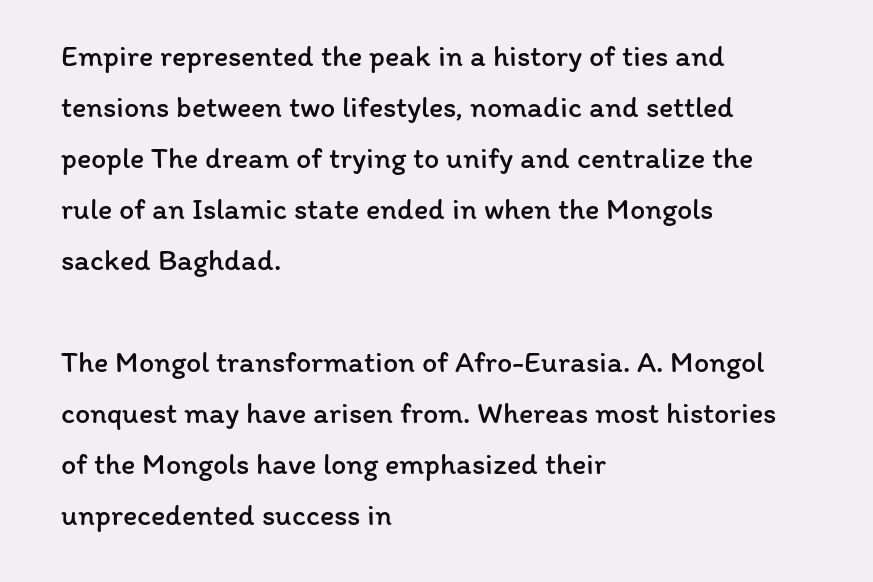Empire represented the peak in a history of ties and tensions between two lifestyles, nomadic and settled people The dream of trying to unify and centralize the rule of an Islamic state ended in when the Mongols sacked Baghdad.

The Mongol transformation of Afro-Eurasia. A. Mongol conquest may have arisen from. Whereas most histories of the Mongols have long emphasized their unprecedented success in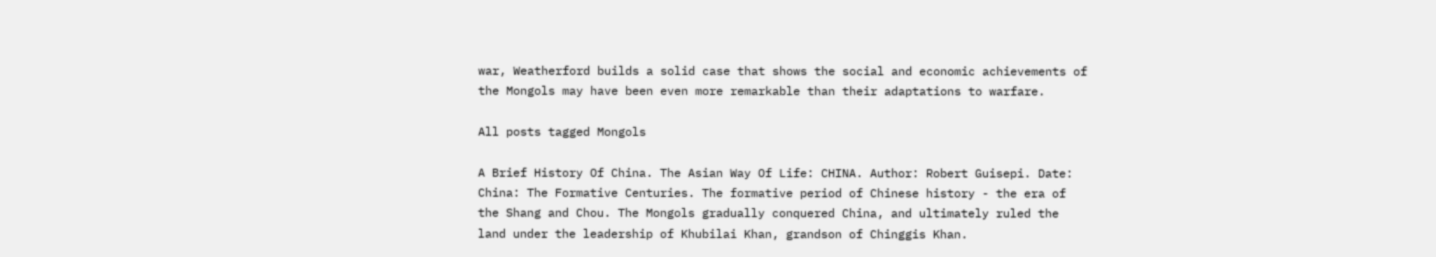war, Weatherford builds a solid case that shows the social and economic achievements of the Mongols may have been even more remarkable than their adaptations to warfare.

All posts tagged Mongols

A Brief History Of China. The Asian Way Of Life: CHINA. Author: Robert Guisepi. Date: China: The Formative Centuries. The formative period of Chinese history - the era of the Shang and Chou. The Mongols gradually conquered China, and ultimately ruled the land under the leadership of Khubilai Khan, grandson of Chinggis Khan.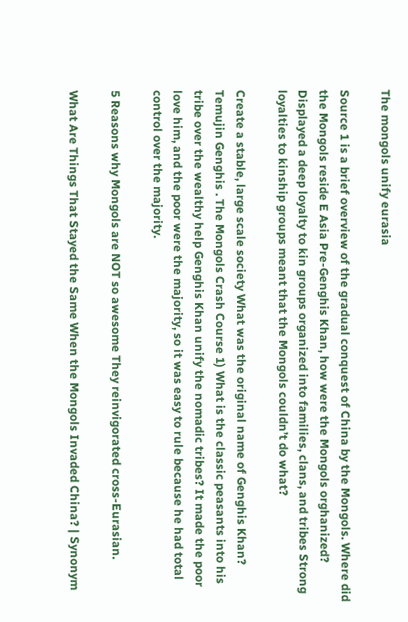The mongols unify eurasia

Source 1 is a brief overview of the gradual conquest of China by the Mongols. Where did the Mongols reside E Asia Pre-Genghis Khan, how were the Mongols orghanized? Displayed a deep loyalty to kin groups organized into families, clans, and tribes Strong loyalties to kinship groups meant that the Mongols couldn’t do what?

Create a stable, large scale society What was the original name of Genghis Khan? Temujin Genghis . The Mongols Crash Course 1) What is the classic peasants into his tribe over the wealthy help Genghis Khan unify the nomadic tribes? It made the poor love him, and the poor were the majority, so it was easy to rule because he had total control over the majority.

5 Reasons why Mongols are NOT so awesome They reinvigorated cross-Eurasian.

What Are Things That Stayed the Same When the Mongols Invaded China? | Synonym